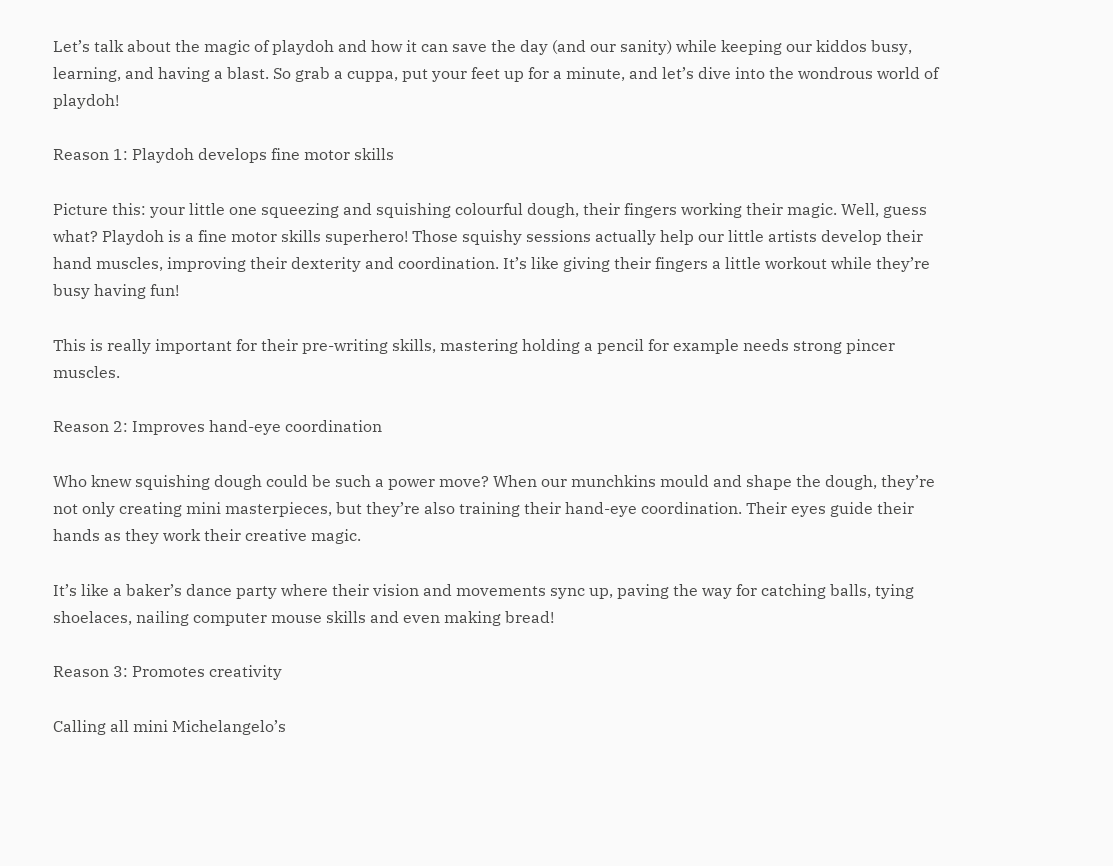Let’s talk about the magic of playdoh and how it can save the day (and our sanity) while keeping our kiddos busy, learning, and having a blast. So grab a cuppa, put your feet up for a minute, and let’s dive into the wondrous world of playdoh!

Reason 1: Playdoh develops fine motor skills

Picture this: your little one squeezing and squishing colourful dough, their fingers working their magic. Well, guess what? Playdoh is a fine motor skills superhero! Those squishy sessions actually help our little artists develop their hand muscles, improving their dexterity and coordination. It’s like giving their fingers a little workout while they’re busy having fun!

This is really important for their pre-writing skills, mastering holding a pencil for example needs strong pincer muscles.

Reason 2: Improves hand-eye coordination

Who knew squishing dough could be such a power move? When our munchkins mould and shape the dough, they’re not only creating mini masterpieces, but they’re also training their hand-eye coordination. Their eyes guide their hands as they work their creative magic.

It’s like a baker’s dance party where their vision and movements sync up, paving the way for catching balls, tying shoelaces, nailing computer mouse skills and even making bread!

Reason 3: Promotes creativity

Calling all mini Michelangelo’s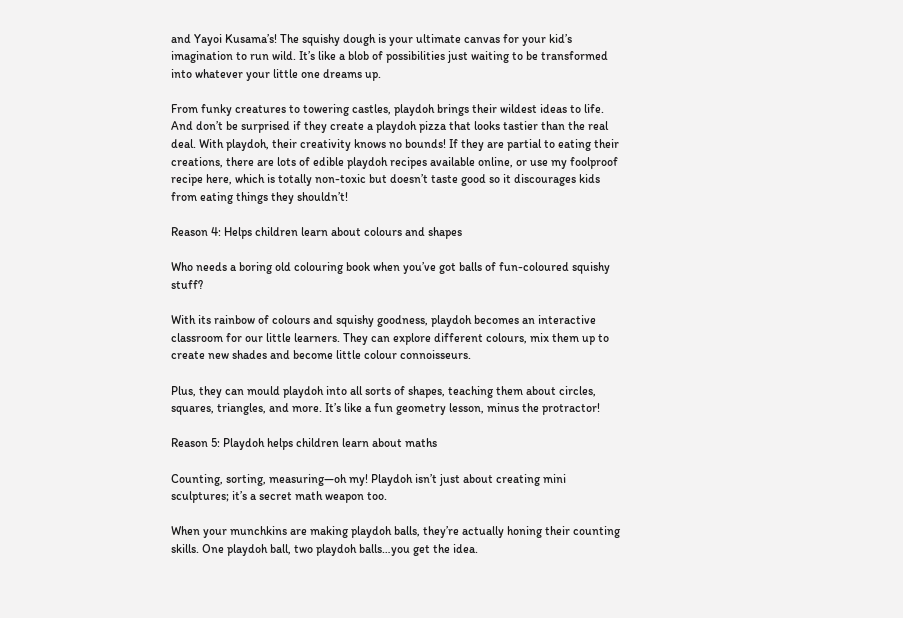and Yayoi Kusama’s! The squishy dough is your ultimate canvas for your kid’s imagination to run wild. It’s like a blob of possibilities just waiting to be transformed into whatever your little one dreams up.

From funky creatures to towering castles, playdoh brings their wildest ideas to life. And don’t be surprised if they create a playdoh pizza that looks tastier than the real deal. With playdoh, their creativity knows no bounds! If they are partial to eating their creations, there are lots of edible playdoh recipes available online, or use my foolproof recipe here, which is totally non-toxic but doesn’t taste good so it discourages kids from eating things they shouldn’t!

Reason 4: Helps children learn about colours and shapes

Who needs a boring old colouring book when you’ve got balls of fun-coloured squishy stuff?

With its rainbow of colours and squishy goodness, playdoh becomes an interactive classroom for our little learners. They can explore different colours, mix them up to create new shades and become little colour connoisseurs.

Plus, they can mould playdoh into all sorts of shapes, teaching them about circles, squares, triangles, and more. It’s like a fun geometry lesson, minus the protractor!

Reason 5: Playdoh helps children learn about maths

Counting, sorting, measuring—oh my! Playdoh isn’t just about creating mini sculptures; it’s a secret math weapon too.

When your munchkins are making playdoh balls, they’re actually honing their counting skills. One playdoh ball, two playdoh balls…you get the idea.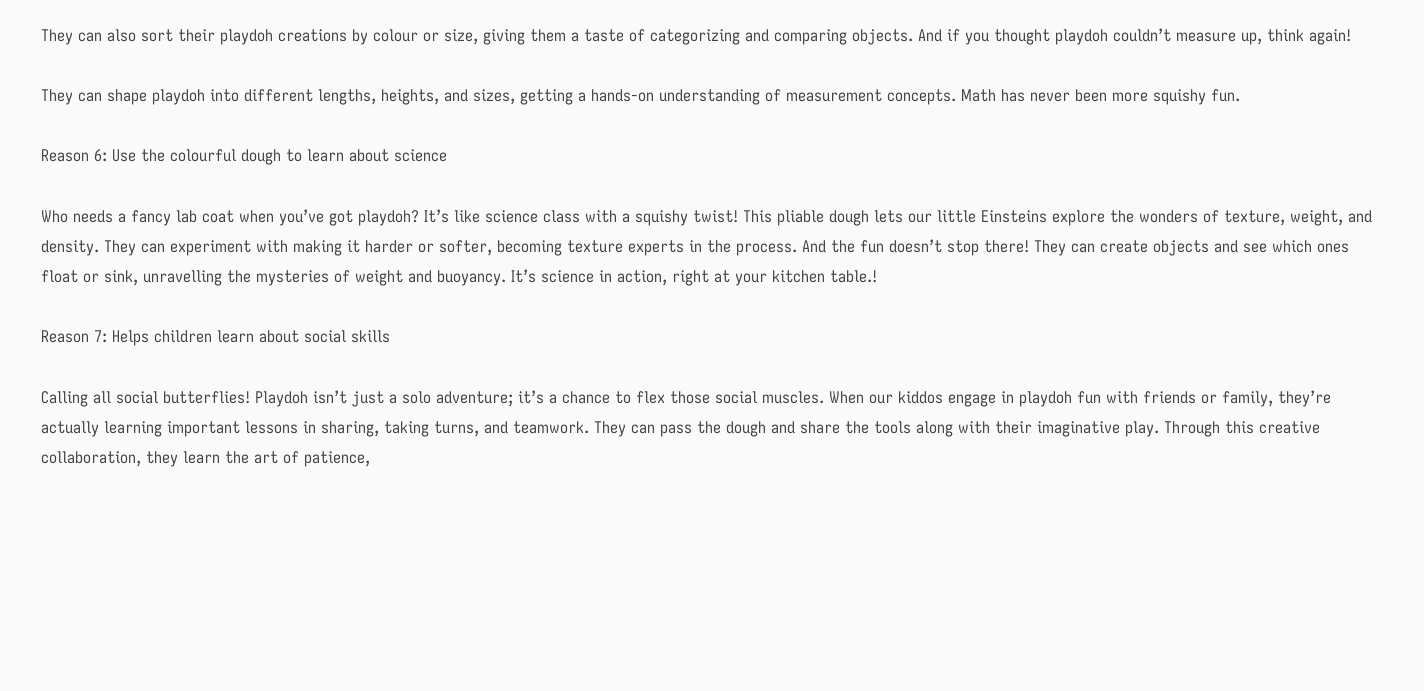They can also sort their playdoh creations by colour or size, giving them a taste of categorizing and comparing objects. And if you thought playdoh couldn’t measure up, think again!

They can shape playdoh into different lengths, heights, and sizes, getting a hands-on understanding of measurement concepts. Math has never been more squishy fun.

Reason 6: Use the colourful dough to learn about science

Who needs a fancy lab coat when you’ve got playdoh? It’s like science class with a squishy twist! This pliable dough lets our little Einsteins explore the wonders of texture, weight, and density. They can experiment with making it harder or softer, becoming texture experts in the process. And the fun doesn’t stop there! They can create objects and see which ones float or sink, unravelling the mysteries of weight and buoyancy. It’s science in action, right at your kitchen table.!

Reason 7: Helps children learn about social skills

Calling all social butterflies! Playdoh isn’t just a solo adventure; it’s a chance to flex those social muscles. When our kiddos engage in playdoh fun with friends or family, they’re actually learning important lessons in sharing, taking turns, and teamwork. They can pass the dough and share the tools along with their imaginative play. Through this creative collaboration, they learn the art of patience,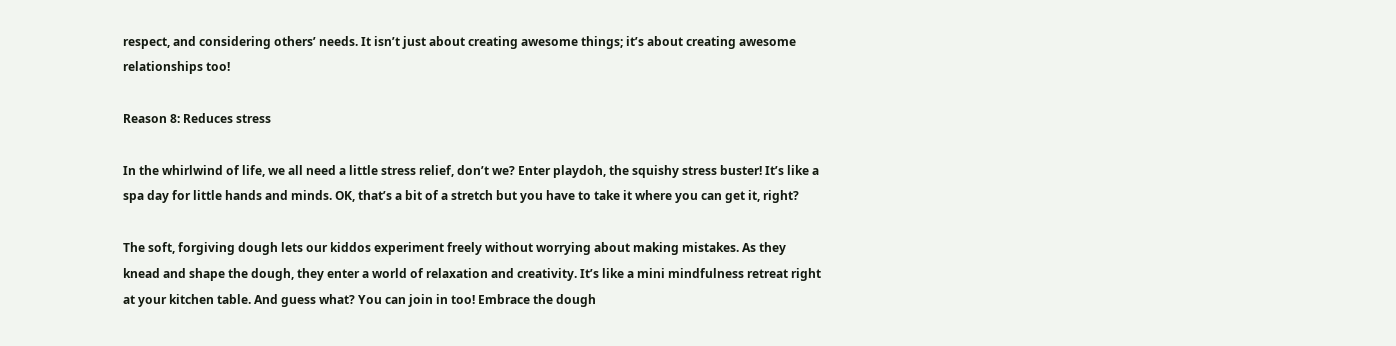respect, and considering others’ needs. It isn’t just about creating awesome things; it’s about creating awesome relationships too!

Reason 8: Reduces stress

In the whirlwind of life, we all need a little stress relief, don’t we? Enter playdoh, the squishy stress buster! It’s like a spa day for little hands and minds. OK, that’s a bit of a stretch but you have to take it where you can get it, right?

The soft, forgiving dough lets our kiddos experiment freely without worrying about making mistakes. As they knead and shape the dough, they enter a world of relaxation and creativity. It’s like a mini mindfulness retreat right at your kitchen table. And guess what? You can join in too! Embrace the dough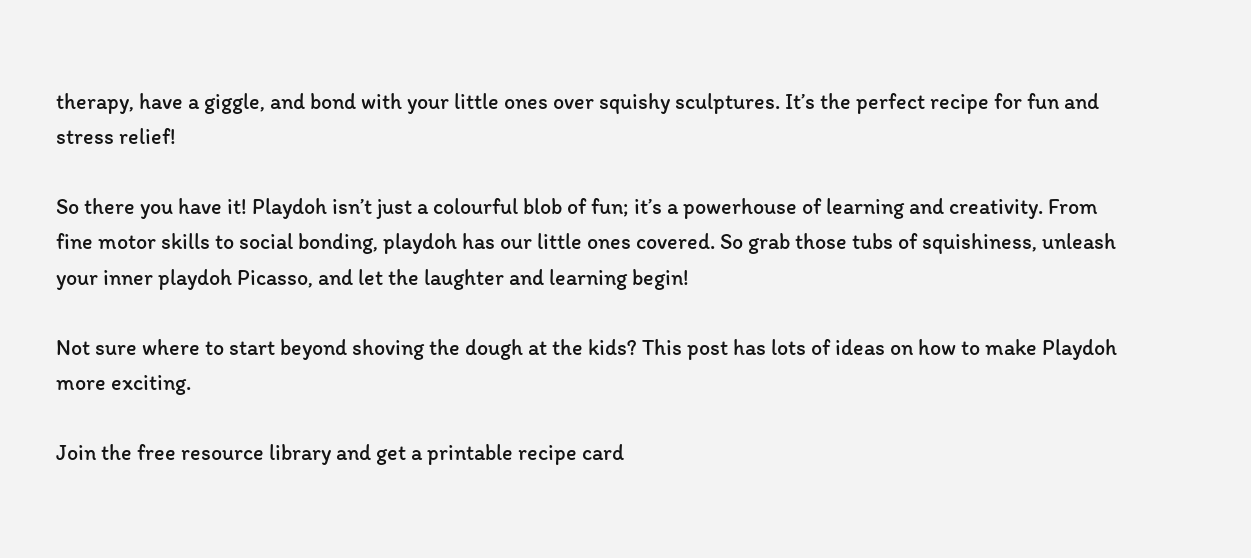therapy, have a giggle, and bond with your little ones over squishy sculptures. It’s the perfect recipe for fun and stress relief!

So there you have it! Playdoh isn’t just a colourful blob of fun; it’s a powerhouse of learning and creativity. From fine motor skills to social bonding, playdoh has our little ones covered. So grab those tubs of squishiness, unleash your inner playdoh Picasso, and let the laughter and learning begin!

Not sure where to start beyond shoving the dough at the kids? This post has lots of ideas on how to make Playdoh more exciting.

Join the free resource library and get a printable recipe card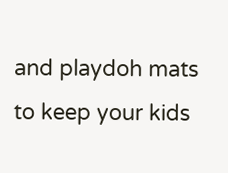and playdoh mats to keep your kids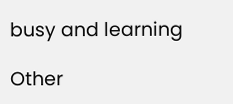busy and learning

Other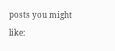posts you might like: